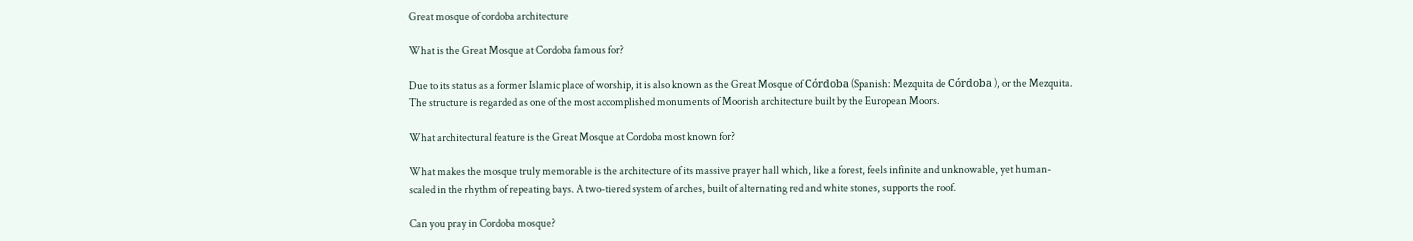Great mosque of cordoba architecture

What is the Great Mosque at Cordoba famous for?

Due to its status as a former Islamic place of worship, it is also known as the Great Mosque of Córdoba (Spanish: Mezquita de Córdoba ), or the Mezquita. The structure is regarded as one of the most accomplished monuments of Moorish architecture built by the European Moors.

What architectural feature is the Great Mosque at Cordoba most known for?

What makes the mosque truly memorable is the architecture of its massive prayer hall which, like a forest, feels infinite and unknowable, yet human-scaled in the rhythm of repeating bays. A two-tiered system of arches, built of alternating red and white stones, supports the roof.

Can you pray in Cordoba mosque?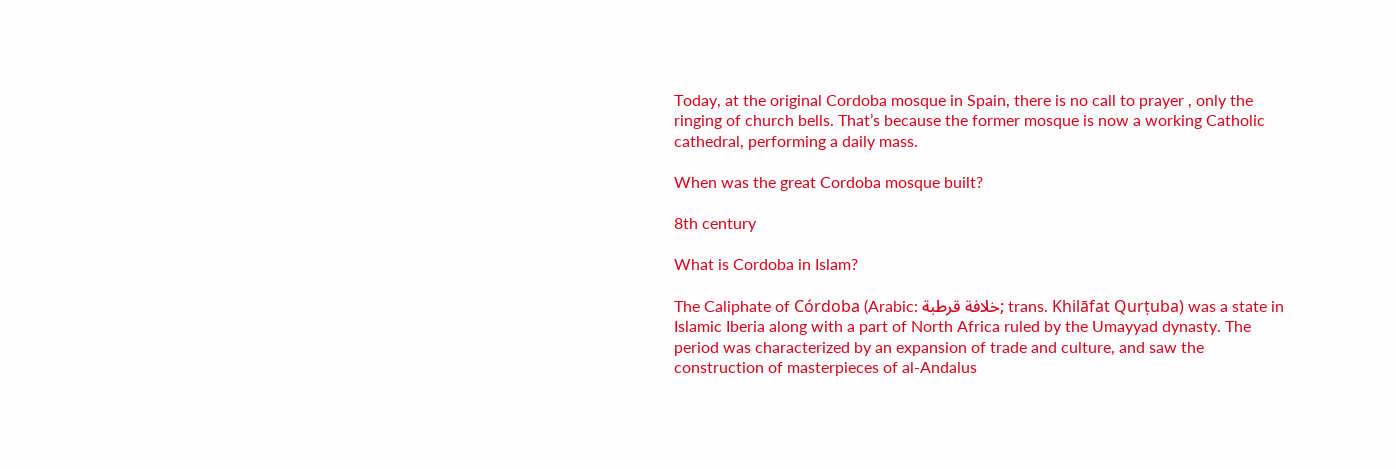Today, at the original Cordoba mosque in Spain, there is no call to prayer , only the ringing of church bells. That’s because the former mosque is now a working Catholic cathedral, performing a daily mass.

When was the great Cordoba mosque built?

8th century

What is Cordoba in Islam?

The Caliphate of Córdoba (Arabic: خلافة قرطبة; trans. Khilāfat Qurṭuba) was a state in Islamic Iberia along with a part of North Africa ruled by the Umayyad dynasty. The period was characterized by an expansion of trade and culture, and saw the construction of masterpieces of al-Andalus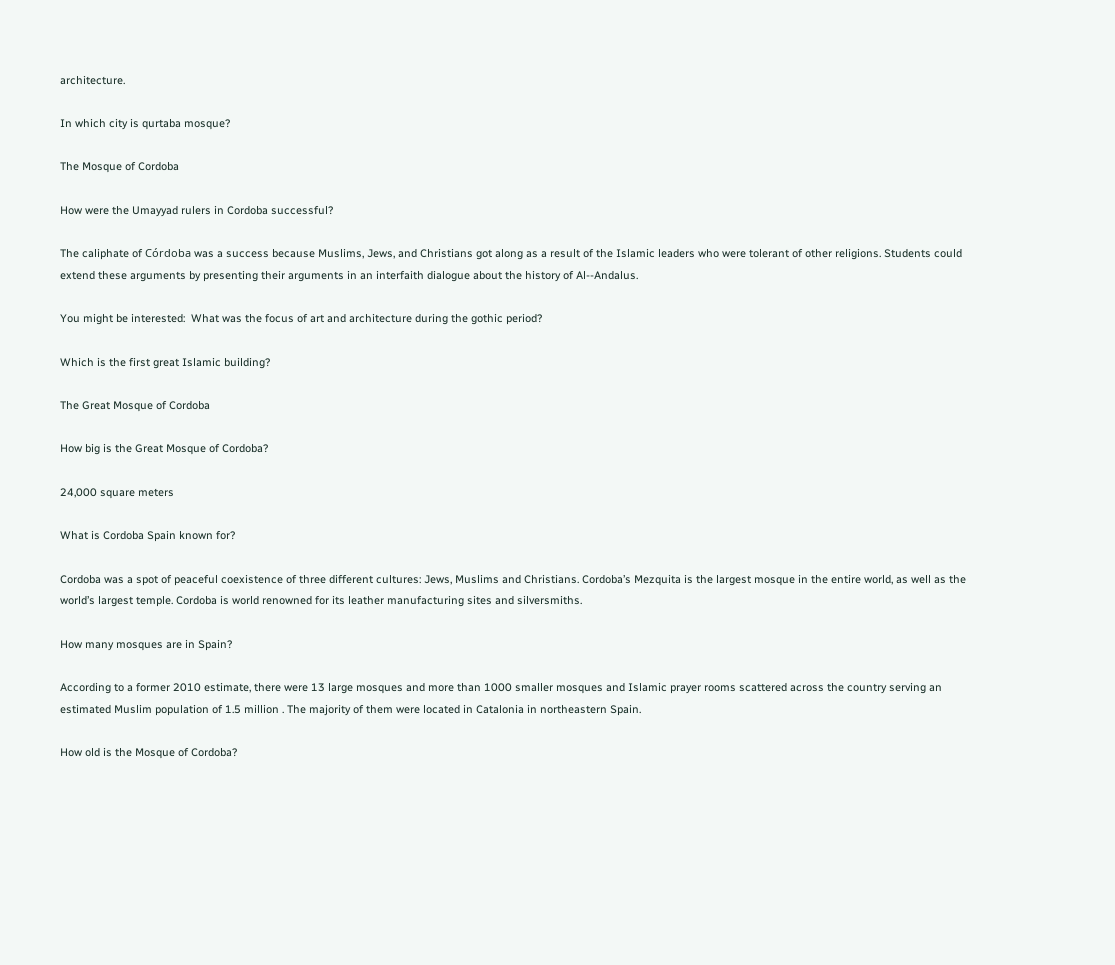architecture.

In which city is qurtaba mosque?

The Mosque of Cordoba

How were the Umayyad rulers in Cordoba successful?

The caliphate of Córdoba was a success because Muslims, Jews, and Christians got along as a result of the Islamic leaders who were tolerant of other religions. Students could extend these arguments by presenting their arguments in an interfaith dialogue about the history of Al-‐Andalus.

You might be interested:  What was the focus of art and architecture during the gothic period?

Which is the first great Islamic building?

The Great Mosque of Cordoba

How big is the Great Mosque of Cordoba?

24,000 square meters

What is Cordoba Spain known for?

Cordoba was a spot of peaceful coexistence of three different cultures: Jews, Muslims and Christians. Cordoba’s Mezquita is the largest mosque in the entire world, as well as the world’s largest temple. Cordoba is world renowned for its leather manufacturing sites and silversmiths.

How many mosques are in Spain?

According to a former 2010 estimate, there were 13 large mosques and more than 1000 smaller mosques and Islamic prayer rooms scattered across the country serving an estimated Muslim population of 1.5 million . The majority of them were located in Catalonia in northeastern Spain.

How old is the Mosque of Cordoba?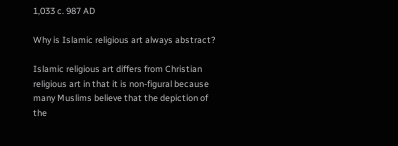1,033 c. 987 AD

Why is Islamic religious art always abstract?

Islamic religious art differs from Christian religious art in that it is non-figural because many Muslims believe that the depiction of the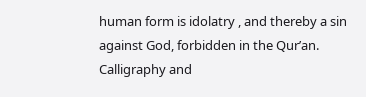human form is idolatry , and thereby a sin against God, forbidden in the Qur’an. Calligraphy and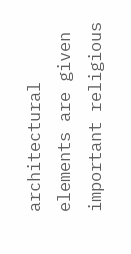architectural elements are given important religious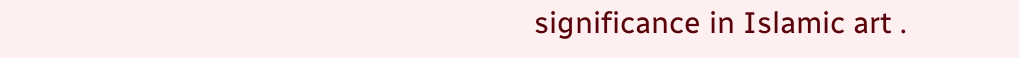significance in Islamic art .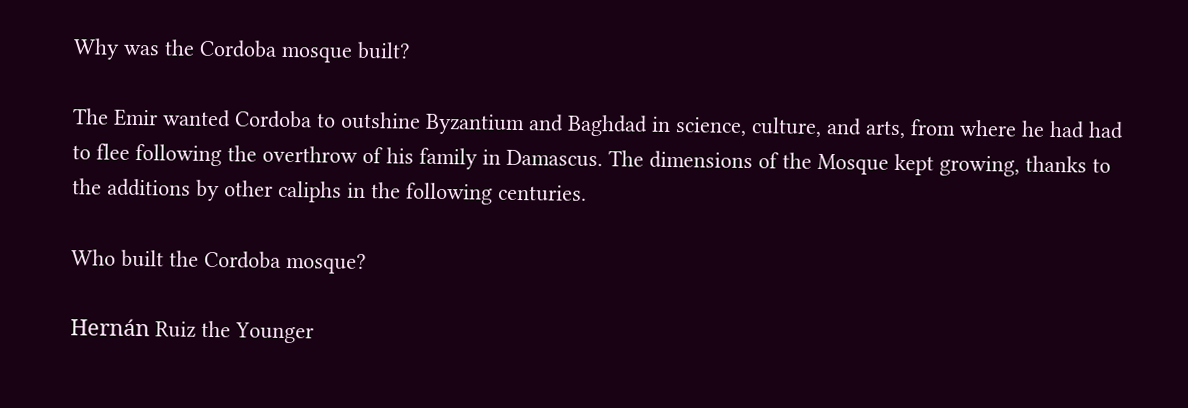Why was the Cordoba mosque built?

The Emir wanted Cordoba to outshine Byzantium and Baghdad in science, culture, and arts, from where he had had to flee following the overthrow of his family in Damascus. The dimensions of the Mosque kept growing, thanks to the additions by other caliphs in the following centuries.

Who built the Cordoba mosque?

Hernán Ruiz the Younger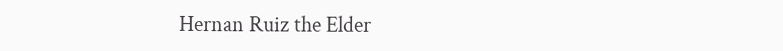Hernan Ruiz the Elder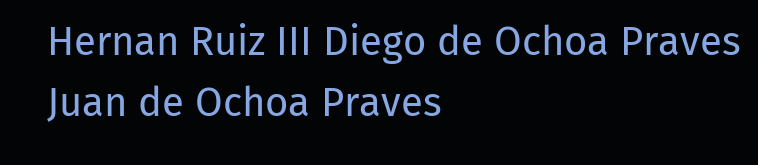Hernan Ruiz III Diego de Ochoa Praves Juan de Ochoa Praves